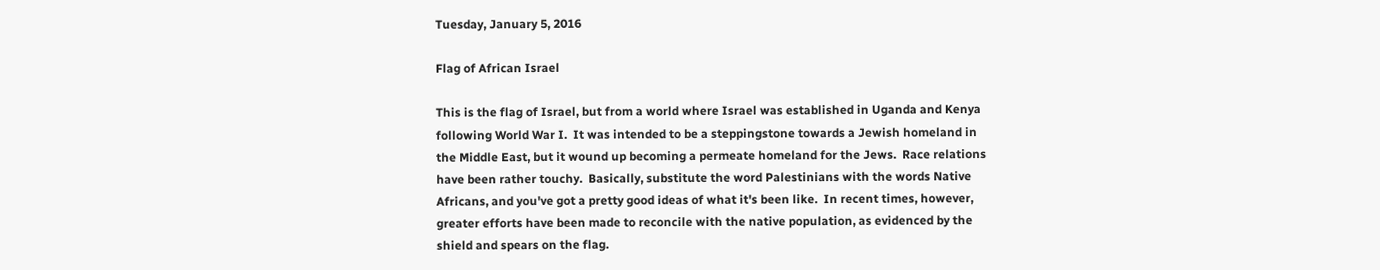Tuesday, January 5, 2016

Flag of African Israel

This is the flag of Israel, but from a world where Israel was established in Uganda and Kenya following World War I.  It was intended to be a steppingstone towards a Jewish homeland in the Middle East, but it wound up becoming a permeate homeland for the Jews.  Race relations have been rather touchy.  Basically, substitute the word Palestinians with the words Native Africans, and you've got a pretty good ideas of what it's been like.  In recent times, however, greater efforts have been made to reconcile with the native population, as evidenced by the shield and spears on the flag.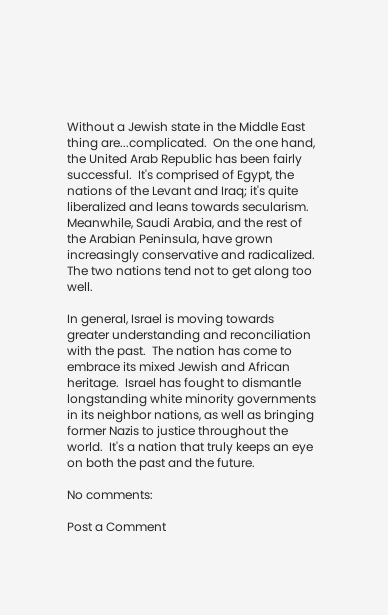Without a Jewish state in the Middle East thing are...complicated.  On the one hand, the United Arab Republic has been fairly successful.  It's comprised of Egypt, the nations of the Levant and Iraq; it's quite liberalized and leans towards secularism.  Meanwhile, Saudi Arabia, and the rest of the Arabian Peninsula, have grown increasingly conservative and radicalized.  The two nations tend not to get along too well.

In general, Israel is moving towards greater understanding and reconciliation with the past.  The nation has come to embrace its mixed Jewish and African heritage.  Israel has fought to dismantle longstanding white minority governments in its neighbor nations, as well as bringing former Nazis to justice throughout the world.  It's a nation that truly keeps an eye on both the past and the future.

No comments:

Post a Comment